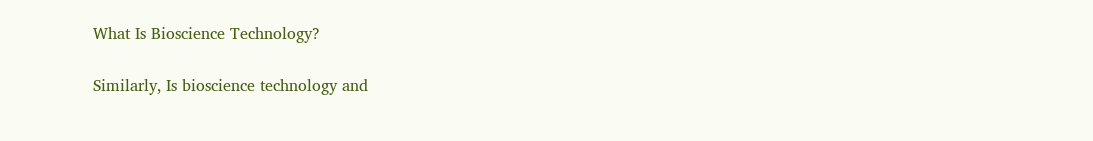What Is Bioscience Technology?

Similarly, Is bioscience technology and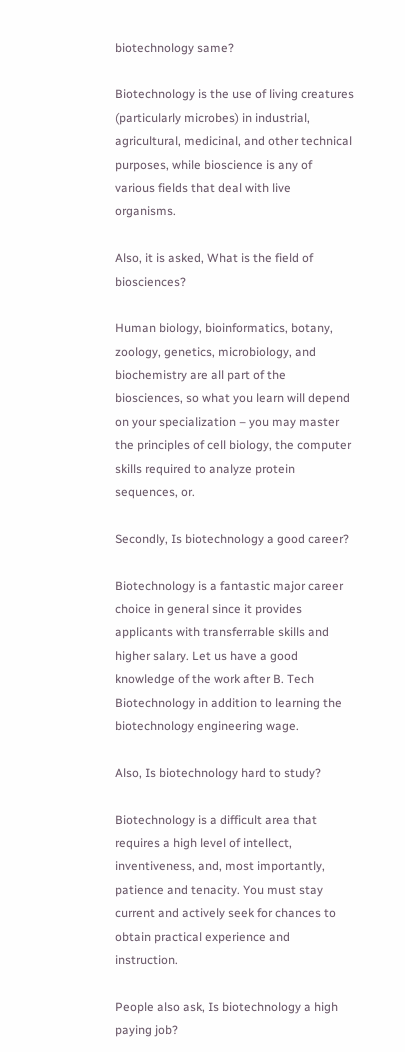biotechnology same?

Biotechnology is the use of living creatures (particularly microbes) in industrial, agricultural, medicinal, and other technical purposes, while bioscience is any of various fields that deal with live organisms.

Also, it is asked, What is the field of biosciences?

Human biology, bioinformatics, botany, zoology, genetics, microbiology, and biochemistry are all part of the biosciences, so what you learn will depend on your specialization – you may master the principles of cell biology, the computer skills required to analyze protein sequences, or.

Secondly, Is biotechnology a good career?

Biotechnology is a fantastic major career choice in general since it provides applicants with transferrable skills and higher salary. Let us have a good knowledge of the work after B. Tech Biotechnology in addition to learning the biotechnology engineering wage.

Also, Is biotechnology hard to study?

Biotechnology is a difficult area that requires a high level of intellect, inventiveness, and, most importantly, patience and tenacity. You must stay current and actively seek for chances to obtain practical experience and instruction.

People also ask, Is biotechnology a high paying job?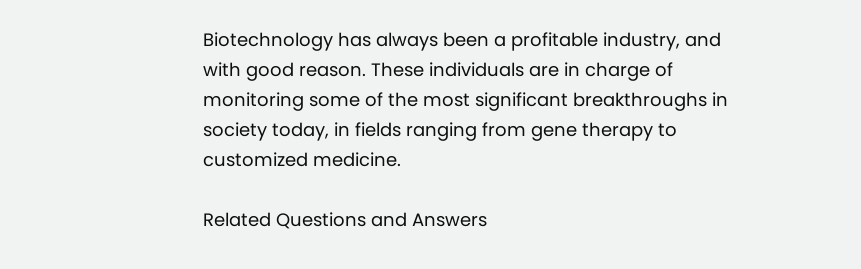Biotechnology has always been a profitable industry, and with good reason. These individuals are in charge of monitoring some of the most significant breakthroughs in society today, in fields ranging from gene therapy to customized medicine.

Related Questions and Answers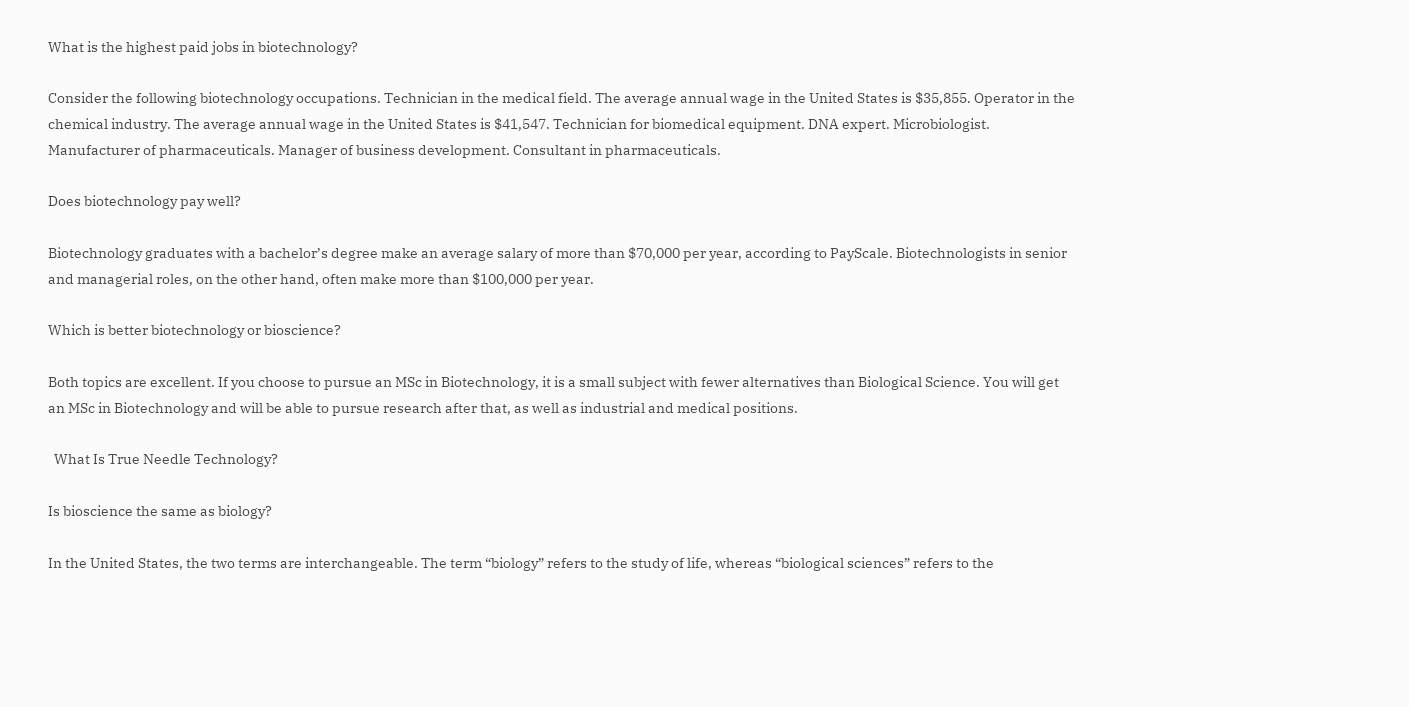What is the highest paid jobs in biotechnology?

Consider the following biotechnology occupations. Technician in the medical field. The average annual wage in the United States is $35,855. Operator in the chemical industry. The average annual wage in the United States is $41,547. Technician for biomedical equipment. DNA expert. Microbiologist. Manufacturer of pharmaceuticals. Manager of business development. Consultant in pharmaceuticals.

Does biotechnology pay well?

Biotechnology graduates with a bachelor’s degree make an average salary of more than $70,000 per year, according to PayScale. Biotechnologists in senior and managerial roles, on the other hand, often make more than $100,000 per year.

Which is better biotechnology or bioscience?

Both topics are excellent. If you choose to pursue an MSc in Biotechnology, it is a small subject with fewer alternatives than Biological Science. You will get an MSc in Biotechnology and will be able to pursue research after that, as well as industrial and medical positions.

  What Is True Needle Technology?

Is bioscience the same as biology?

In the United States, the two terms are interchangeable. The term “biology” refers to the study of life, whereas “biological sciences” refers to the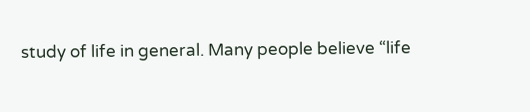study of life in general. Many people believe “life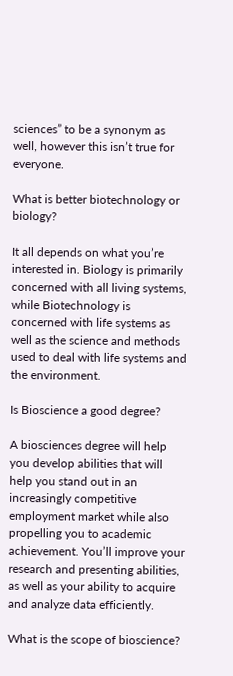sciences” to be a synonym as well, however this isn’t true for everyone.

What is better biotechnology or biology?

It all depends on what you’re interested in. Biology is primarily concerned with all living systems, while Biotechnology is concerned with life systems as well as the science and methods used to deal with life systems and the environment.

Is Bioscience a good degree?

A biosciences degree will help you develop abilities that will help you stand out in an increasingly competitive employment market while also propelling you to academic achievement. You’ll improve your research and presenting abilities, as well as your ability to acquire and analyze data efficiently.

What is the scope of bioscience?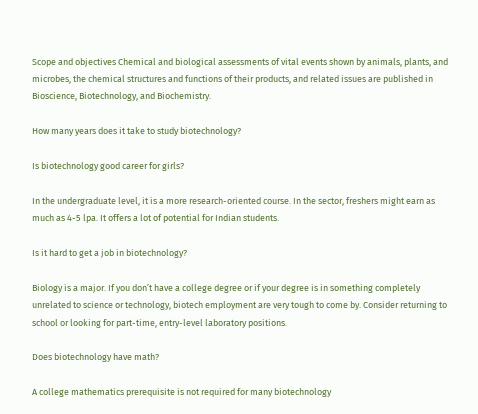Scope and objectives Chemical and biological assessments of vital events shown by animals, plants, and microbes, the chemical structures and functions of their products, and related issues are published in Bioscience, Biotechnology, and Biochemistry.

How many years does it take to study biotechnology?

Is biotechnology good career for girls?

In the undergraduate level, it is a more research-oriented course. In the sector, freshers might earn as much as 4-5 lpa. It offers a lot of potential for Indian students.

Is it hard to get a job in biotechnology?

Biology is a major. If you don’t have a college degree or if your degree is in something completely unrelated to science or technology, biotech employment are very tough to come by. Consider returning to school or looking for part-time, entry-level laboratory positions.

Does biotechnology have math?

A college mathematics prerequisite is not required for many biotechnology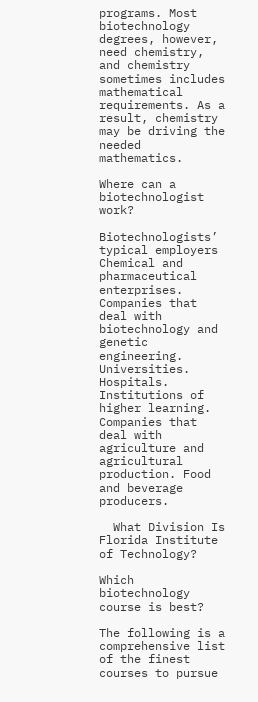programs. Most biotechnology degrees, however, need chemistry, and chemistry sometimes includes mathematical requirements. As a result, chemistry may be driving the needed mathematics.

Where can a biotechnologist work?

Biotechnologists’ typical employers Chemical and pharmaceutical enterprises. Companies that deal with biotechnology and genetic engineering. Universities. Hospitals. Institutions of higher learning. Companies that deal with agriculture and agricultural production. Food and beverage producers.

  What Division Is Florida Institute of Technology?

Which biotechnology course is best?

The following is a comprehensive list of the finest courses to pursue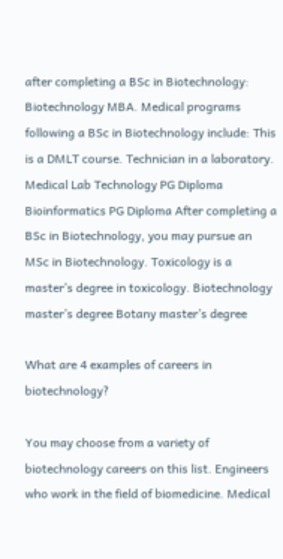after completing a BSc in Biotechnology: Biotechnology MBA. Medical programs following a BSc in Biotechnology include: This is a DMLT course. Technician in a laboratory. Medical Lab Technology PG Diploma Bioinformatics PG Diploma After completing a BSc in Biotechnology, you may pursue an MSc in Biotechnology. Toxicology is a master’s degree in toxicology. Biotechnology master’s degree Botany master’s degree

What are 4 examples of careers in biotechnology?

You may choose from a variety of biotechnology careers on this list. Engineers who work in the field of biomedicine. Medical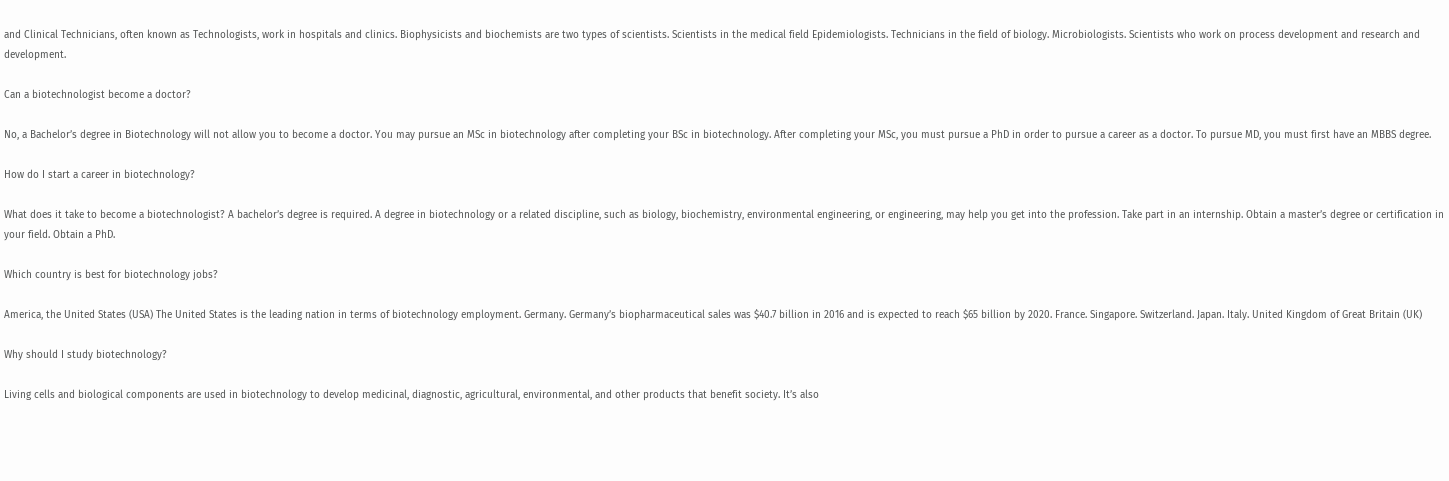and Clinical Technicians, often known as Technologists, work in hospitals and clinics. Biophysicists and biochemists are two types of scientists. Scientists in the medical field Epidemiologists. Technicians in the field of biology. Microbiologists. Scientists who work on process development and research and development.

Can a biotechnologist become a doctor?

No, a Bachelor’s degree in Biotechnology will not allow you to become a doctor. You may pursue an MSc in biotechnology after completing your BSc in biotechnology. After completing your MSc, you must pursue a PhD in order to pursue a career as a doctor. To pursue MD, you must first have an MBBS degree.

How do I start a career in biotechnology?

What does it take to become a biotechnologist? A bachelor’s degree is required. A degree in biotechnology or a related discipline, such as biology, biochemistry, environmental engineering, or engineering, may help you get into the profession. Take part in an internship. Obtain a master’s degree or certification in your field. Obtain a PhD.

Which country is best for biotechnology jobs?

America, the United States (USA) The United States is the leading nation in terms of biotechnology employment. Germany. Germany’s biopharmaceutical sales was $40.7 billion in 2016 and is expected to reach $65 billion by 2020. France. Singapore. Switzerland. Japan. Italy. United Kingdom of Great Britain (UK)

Why should I study biotechnology?

Living cells and biological components are used in biotechnology to develop medicinal, diagnostic, agricultural, environmental, and other products that benefit society. It’s also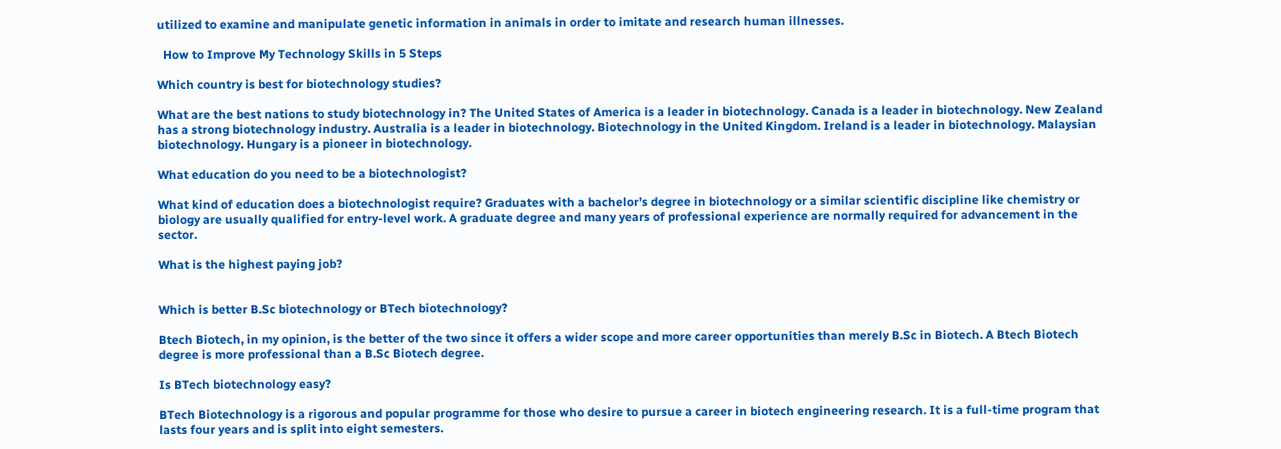utilized to examine and manipulate genetic information in animals in order to imitate and research human illnesses.

  How to Improve My Technology Skills in 5 Steps

Which country is best for biotechnology studies?

What are the best nations to study biotechnology in? The United States of America is a leader in biotechnology. Canada is a leader in biotechnology. New Zealand has a strong biotechnology industry. Australia is a leader in biotechnology. Biotechnology in the United Kingdom. Ireland is a leader in biotechnology. Malaysian biotechnology. Hungary is a pioneer in biotechnology.

What education do you need to be a biotechnologist?

What kind of education does a biotechnologist require? Graduates with a bachelor’s degree in biotechnology or a similar scientific discipline like chemistry or biology are usually qualified for entry-level work. A graduate degree and many years of professional experience are normally required for advancement in the sector.

What is the highest paying job?


Which is better B.Sc biotechnology or BTech biotechnology?

Btech Biotech, in my opinion, is the better of the two since it offers a wider scope and more career opportunities than merely B.Sc in Biotech. A Btech Biotech degree is more professional than a B.Sc Biotech degree.

Is BTech biotechnology easy?

BTech Biotechnology is a rigorous and popular programme for those who desire to pursue a career in biotech engineering research. It is a full-time program that lasts four years and is split into eight semesters.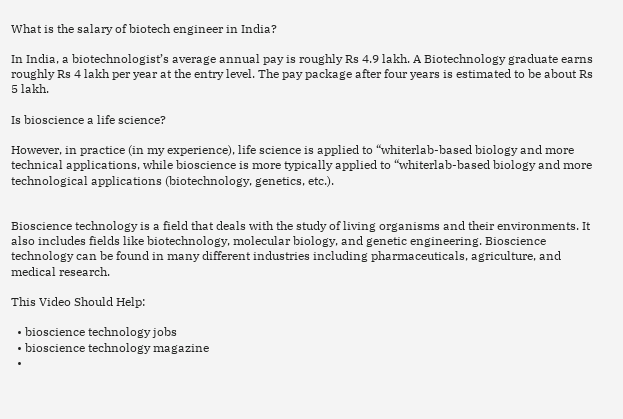What is the salary of biotech engineer in India?

In India, a biotechnologist’s average annual pay is roughly Rs 4.9 lakh. A Biotechnology graduate earns roughly Rs 4 lakh per year at the entry level. The pay package after four years is estimated to be about Rs 5 lakh.

Is bioscience a life science?

However, in practice (in my experience), life science is applied to “whiterlab-based biology and more technical applications, while bioscience is more typically applied to “whiterlab-based biology and more technological applications (biotechnology, genetics, etc.).


Bioscience technology is a field that deals with the study of living organisms and their environments. It also includes fields like biotechnology, molecular biology, and genetic engineering. Bioscience technology can be found in many different industries including pharmaceuticals, agriculture, and medical research.

This Video Should Help:

  • bioscience technology jobs
  • bioscience technology magazine
  •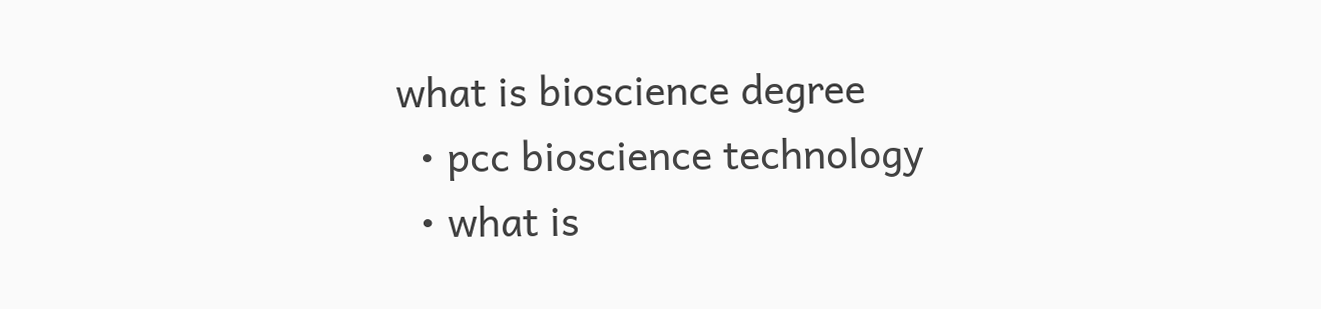what is bioscience degree
  • pcc bioscience technology
  • what is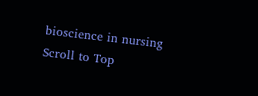bioscience in nursing
Scroll to Top